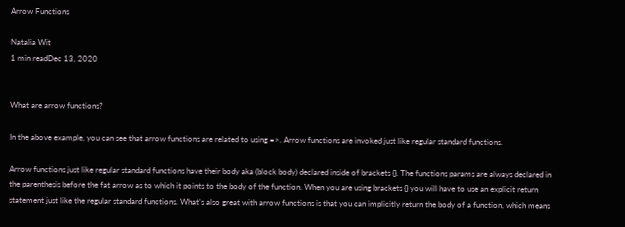Arrow Functions

Natalia Wit
1 min readDec 13, 2020


What are arrow functions?

In the above example, you can see that arrow functions are related to using =>. Arrow functions are invoked just like regular standard functions.

Arrow functions just like regular standard functions have their body aka (block body) declared inside of brackets {}. The functions params are always declared in the parenthesis before the fat arrow as to which it points to the body of the function. When you are using brackets {} you will have to use an explicit return statement just like the regular standard functions. What’s also great with arrow functions is that you can implicitly return the body of a function, which means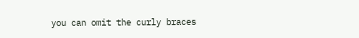you can omit the curly braces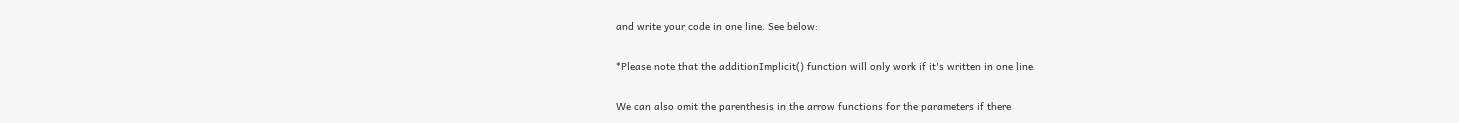and write your code in one line. See below:

*Please note that the additionImplicit() function will only work if it's written in one line

We can also omit the parenthesis in the arrow functions for the parameters if there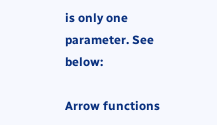is only one parameter. See below:

Arrow functions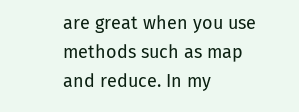are great when you use methods such as map and reduce. In my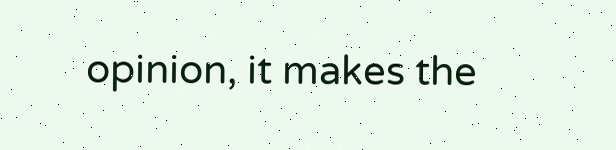opinion, it makes the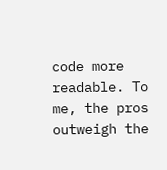code more readable. To me, the pros outweigh the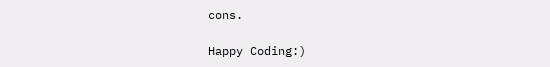cons.

Happy Coding:)